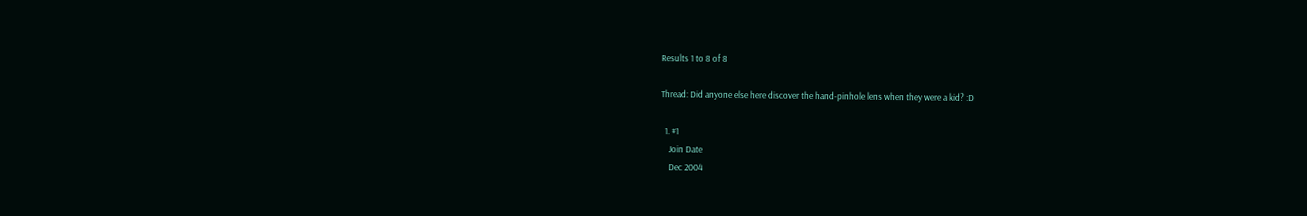Results 1 to 8 of 8

Thread: Did anyone else here discover the hand-pinhole lens when they were a kid? :D

  1. #1
    Join Date
    Dec 2004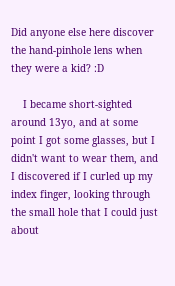Did anyone else here discover the hand-pinhole lens when they were a kid? :D

    I became short-sighted around 13yo, and at some point I got some glasses, but I didn't want to wear them, and I discovered if I curled up my index finger, looking through the small hole that I could just about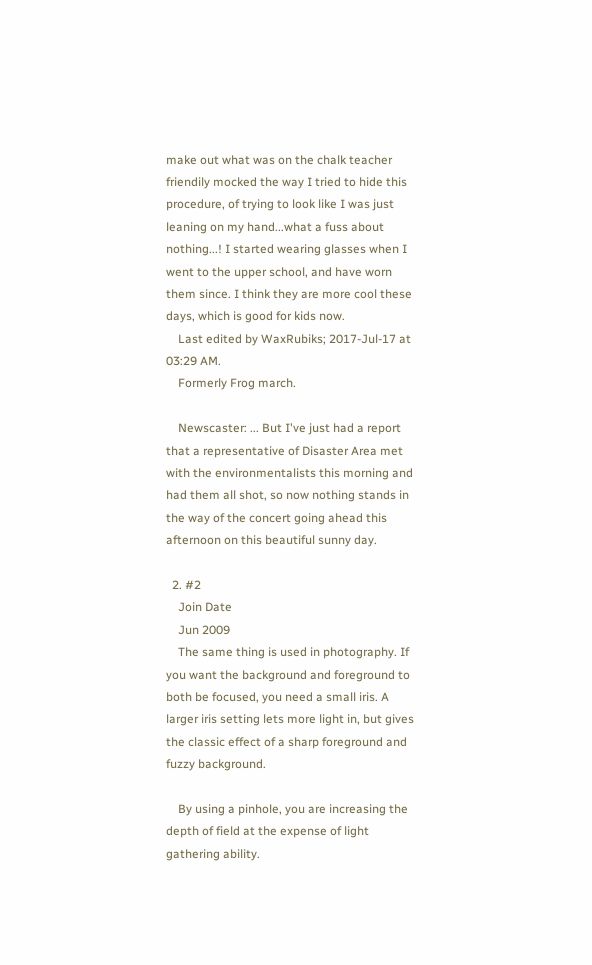make out what was on the chalk teacher friendily mocked the way I tried to hide this procedure, of trying to look like I was just leaning on my hand...what a fuss about nothing...! I started wearing glasses when I went to the upper school, and have worn them since. I think they are more cool these days, which is good for kids now.
    Last edited by WaxRubiks; 2017-Jul-17 at 03:29 AM.
    Formerly Frog march.

    Newscaster: ... But I've just had a report that a representative of Disaster Area met with the environmentalists this morning and had them all shot, so now nothing stands in the way of the concert going ahead this afternoon on this beautiful sunny day.

  2. #2
    Join Date
    Jun 2009
    The same thing is used in photography. If you want the background and foreground to both be focused, you need a small iris. A larger iris setting lets more light in, but gives the classic effect of a sharp foreground and fuzzy background.

    By using a pinhole, you are increasing the depth of field at the expense of light gathering ability.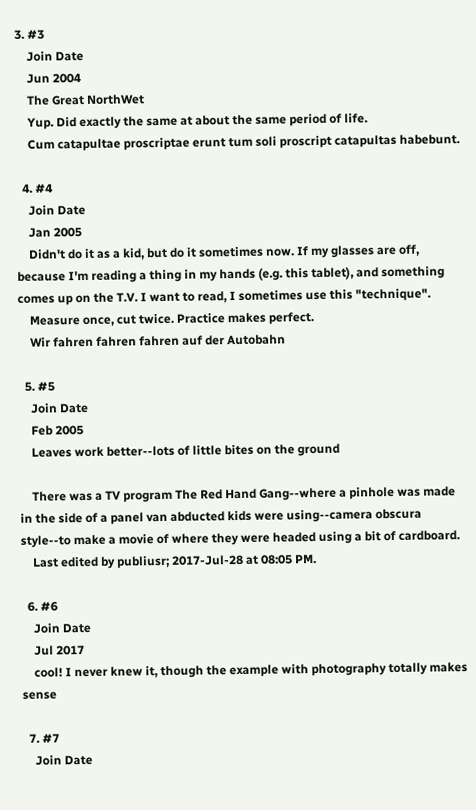3. #3
    Join Date
    Jun 2004
    The Great NorthWet
    Yup. Did exactly the same at about the same period of life.
    Cum catapultae proscriptae erunt tum soli proscript catapultas habebunt.

  4. #4
    Join Date
    Jan 2005
    Didn't do it as a kid, but do it sometimes now. If my glasses are off, because I'm reading a thing in my hands (e.g. this tablet), and something comes up on the T.V. I want to read, I sometimes use this "technique".
    Measure once, cut twice. Practice makes perfect.
    Wir fahren fahren fahren auf der Autobahn

  5. #5
    Join Date
    Feb 2005
    Leaves work better--lots of little bites on the ground

    There was a TV program The Red Hand Gang--where a pinhole was made in the side of a panel van abducted kids were using--camera obscura style--to make a movie of where they were headed using a bit of cardboard.
    Last edited by publiusr; 2017-Jul-28 at 08:05 PM.

  6. #6
    Join Date
    Jul 2017
    cool! I never knew it, though the example with photography totally makes sense

  7. #7
    Join Date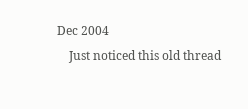Dec 2004
    Just noticed this old thread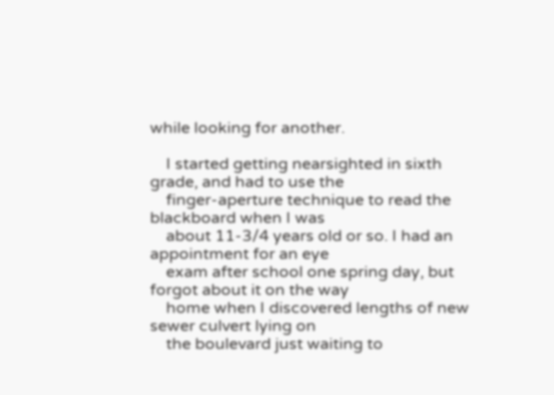while looking for another.

    I started getting nearsighted in sixth grade, and had to use the
    finger-aperture technique to read the blackboard when I was
    about 11-3/4 years old or so. I had an appointment for an eye
    exam after school one spring day, but forgot about it on the way
    home when I discovered lengths of new sewer culvert lying on
    the boulevard just waiting to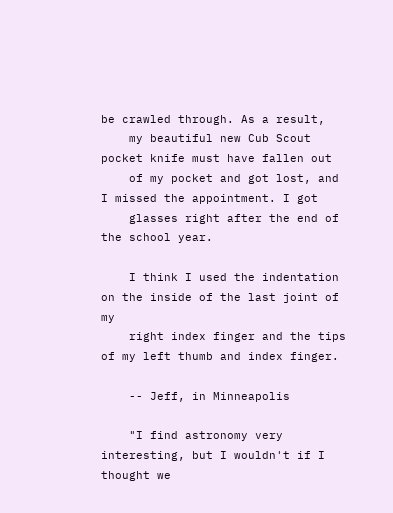be crawled through. As a result,
    my beautiful new Cub Scout pocket knife must have fallen out
    of my pocket and got lost, and I missed the appointment. I got
    glasses right after the end of the school year.

    I think I used the indentation on the inside of the last joint of my
    right index finger and the tips of my left thumb and index finger.

    -- Jeff, in Minneapolis

    "I find astronomy very interesting, but I wouldn't if I thought we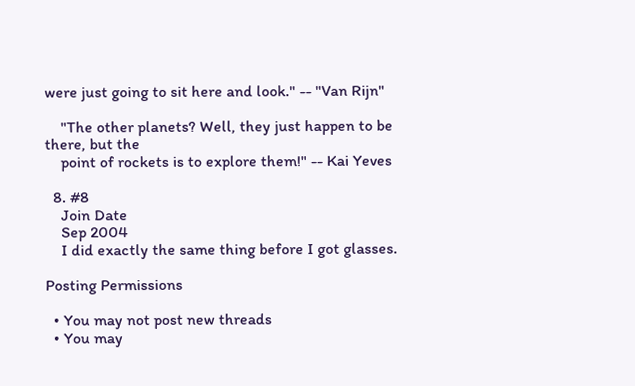were just going to sit here and look." -- "Van Rijn"

    "The other planets? Well, they just happen to be there, but the
    point of rockets is to explore them!" -- Kai Yeves

  8. #8
    Join Date
    Sep 2004
    I did exactly the same thing before I got glasses.

Posting Permissions

  • You may not post new threads
  • You may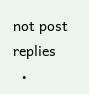not post replies
  •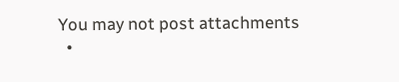You may not post attachments
  •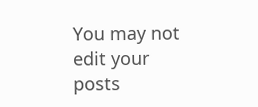You may not edit your posts